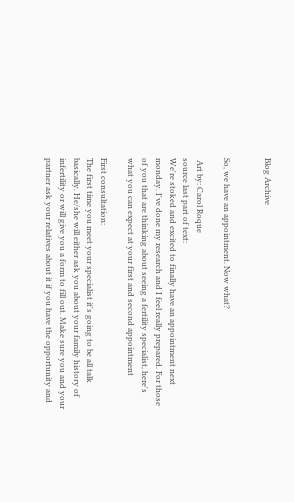Blog Archive


So, we have an appointment. Now what?

 Art by: Carol Roque
source last part of text:
We're stoked and excited to finally have an appointment next monday. I've done my research and I feel really prepared. For those of you that are thinking about seeing a fertility specialist, here's what you can expect at your first and second appointment

First consultation:
The first time you meet your specialist it's going to be all talk basically. He/she will either ask you about your family history of infertility or will give you a form to fill out. Make sure you and your partner ask your relatives about it if you have the opportunity and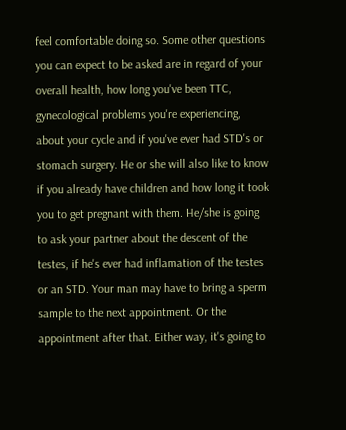feel comfortable doing so. Some other questions you can expect to be asked are in regard of your overall health, how long you've been TTC, gynecological problems you're experiencing, about your cycle and if you've ever had STD's or stomach surgery. He or she will also like to know if you already have children and how long it took you to get pregnant with them. He/she is going to ask your partner about the descent of the testes, if he's ever had inflamation of the testes or an STD. Your man may have to bring a sperm sample to the next appointment. Or the appointment after that. Either way, it's going to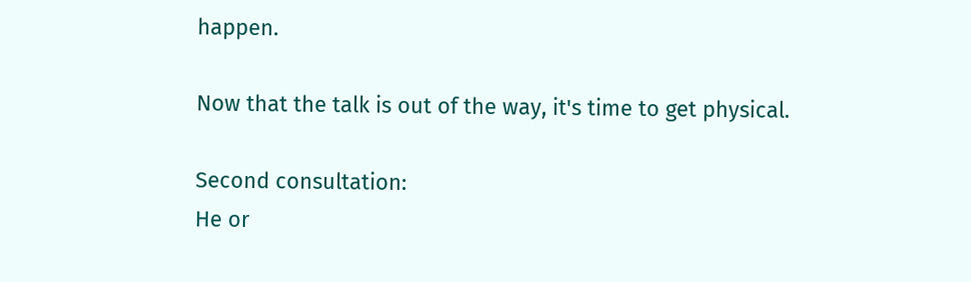happen.

Now that the talk is out of the way, it's time to get physical.

Second consultation:
He or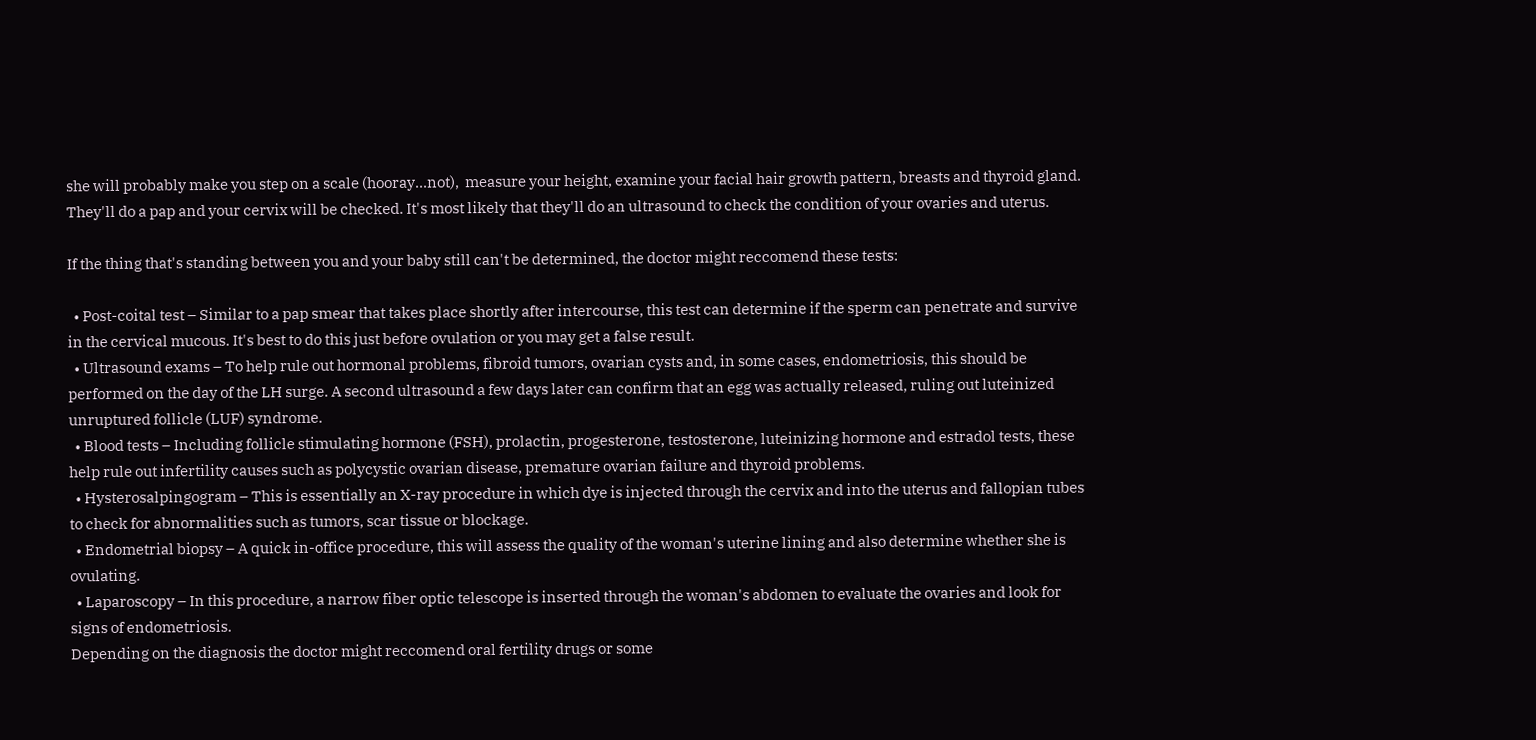she will probably make you step on a scale (hooray...not),  measure your height, examine your facial hair growth pattern, breasts and thyroid gland. They'll do a pap and your cervix will be checked. It's most likely that they'll do an ultrasound to check the condition of your ovaries and uterus.

If the thing that's standing between you and your baby still can't be determined, the doctor might reccomend these tests:

  • Post-coital test – Similar to a pap smear that takes place shortly after intercourse, this test can determine if the sperm can penetrate and survive in the cervical mucous. It's best to do this just before ovulation or you may get a false result.
  • Ultrasound exams – To help rule out hormonal problems, fibroid tumors, ovarian cysts and, in some cases, endometriosis, this should be performed on the day of the LH surge. A second ultrasound a few days later can confirm that an egg was actually released, ruling out luteinized unruptured follicle (LUF) syndrome.
  • Blood tests – Including follicle stimulating hormone (FSH), prolactin, progesterone, testosterone, luteinizing hormone and estradol tests, these help rule out infertility causes such as polycystic ovarian disease, premature ovarian failure and thyroid problems.
  • Hysterosalpingogram – This is essentially an X-ray procedure in which dye is injected through the cervix and into the uterus and fallopian tubes to check for abnormalities such as tumors, scar tissue or blockage.
  • Endometrial biopsy – A quick in-office procedure, this will assess the quality of the woman's uterine lining and also determine whether she is ovulating.
  • Laparoscopy – In this procedure, a narrow fiber optic telescope is inserted through the woman's abdomen to evaluate the ovaries and look for signs of endometriosis.
Depending on the diagnosis the doctor might reccomend oral fertility drugs or some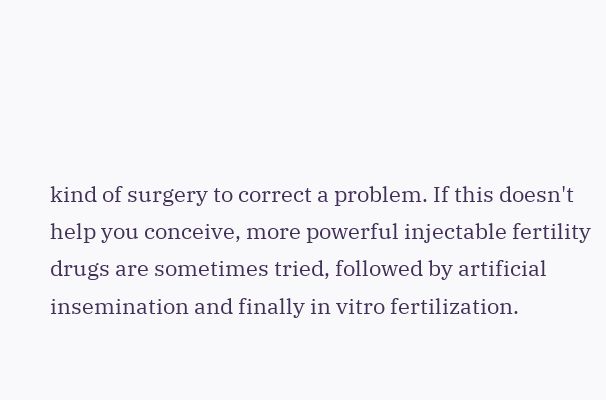kind of surgery to correct a problem. If this doesn't help you conceive, more powerful injectable fertility drugs are sometimes tried, followed by artificial insemination and finally in vitro fertilization.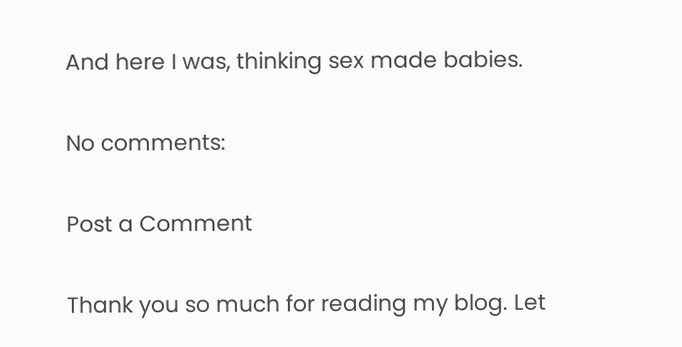And here I was, thinking sex made babies.

No comments:

Post a Comment

Thank you so much for reading my blog. Let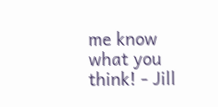me know what you think! - Jill